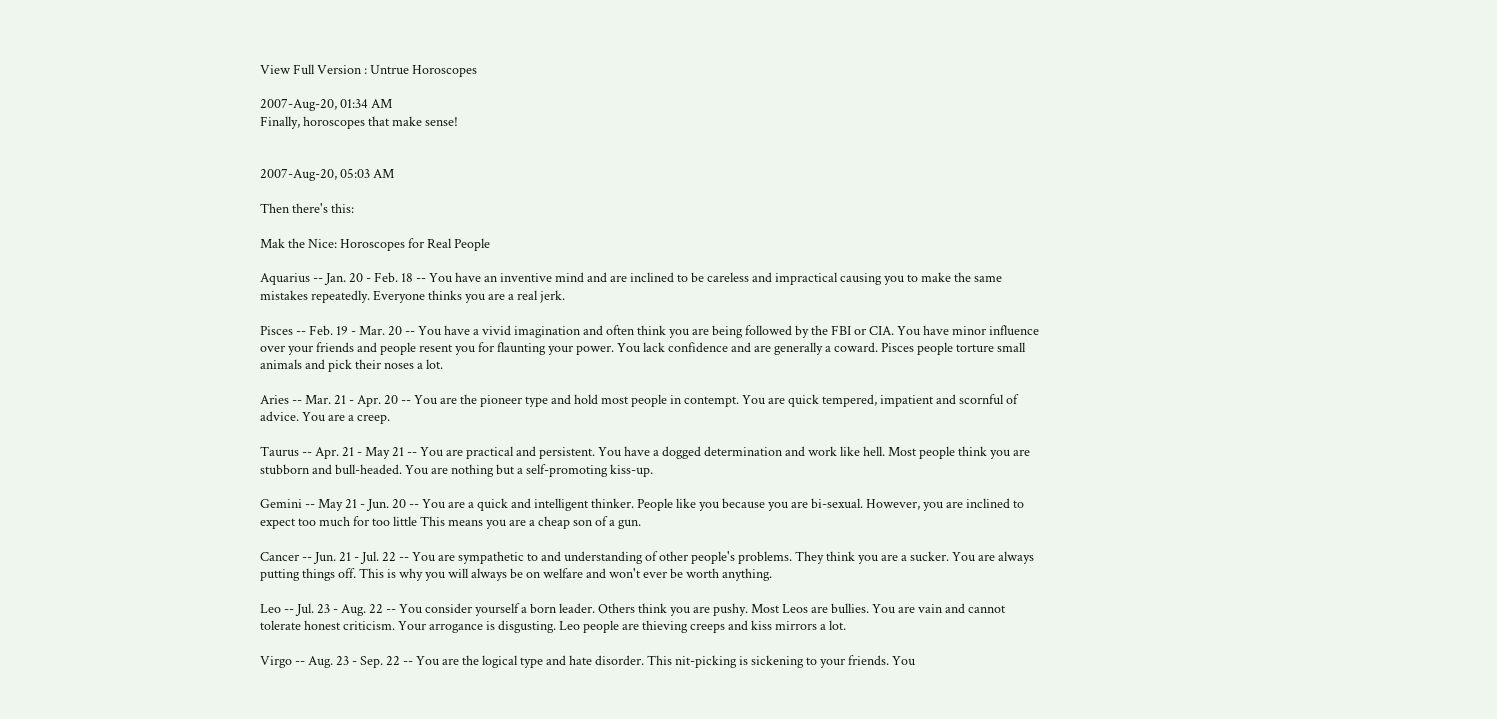View Full Version : Untrue Horoscopes

2007-Aug-20, 01:34 AM
Finally, horoscopes that make sense!


2007-Aug-20, 05:03 AM

Then there's this:

Mak the Nice: Horoscopes for Real People

Aquarius -- Jan. 20 - Feb. 18 -- You have an inventive mind and are inclined to be careless and impractical causing you to make the same mistakes repeatedly. Everyone thinks you are a real jerk.

Pisces -- Feb. 19 - Mar. 20 -- You have a vivid imagination and often think you are being followed by the FBI or CIA. You have minor influence over your friends and people resent you for flaunting your power. You lack confidence and are generally a coward. Pisces people torture small animals and pick their noses a lot.

Aries -- Mar. 21 - Apr. 20 -- You are the pioneer type and hold most people in contempt. You are quick tempered, impatient and scornful of advice. You are a creep.

Taurus -- Apr. 21 - May 21 -- You are practical and persistent. You have a dogged determination and work like hell. Most people think you are stubborn and bull-headed. You are nothing but a self-promoting kiss-up.

Gemini -- May 21 - Jun. 20 -- You are a quick and intelligent thinker. People like you because you are bi-sexual. However, you are inclined to expect too much for too little This means you are a cheap son of a gun.

Cancer -- Jun. 21 - Jul. 22 -- You are sympathetic to and understanding of other people's problems. They think you are a sucker. You are always putting things off. This is why you will always be on welfare and won't ever be worth anything.

Leo -- Jul. 23 - Aug. 22 -- You consider yourself a born leader. Others think you are pushy. Most Leos are bullies. You are vain and cannot tolerate honest criticism. Your arrogance is disgusting. Leo people are thieving creeps and kiss mirrors a lot.

Virgo -- Aug. 23 - Sep. 22 -- You are the logical type and hate disorder. This nit-picking is sickening to your friends. You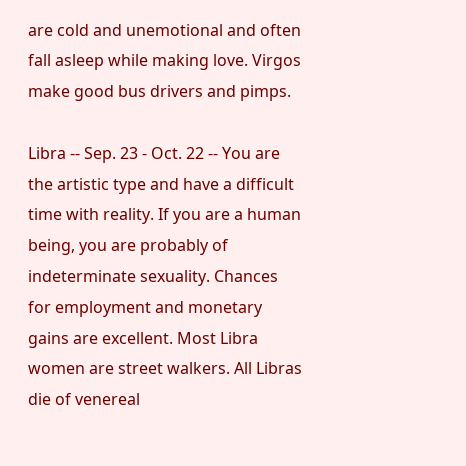are cold and unemotional and often fall asleep while making love. Virgos make good bus drivers and pimps.

Libra -- Sep. 23 - Oct. 22 -- You are the artistic type and have a difficult time with reality. If you are a human being, you are probably of indeterminate sexuality. Chances for employment and monetary gains are excellent. Most Libra women are street walkers. All Libras die of venereal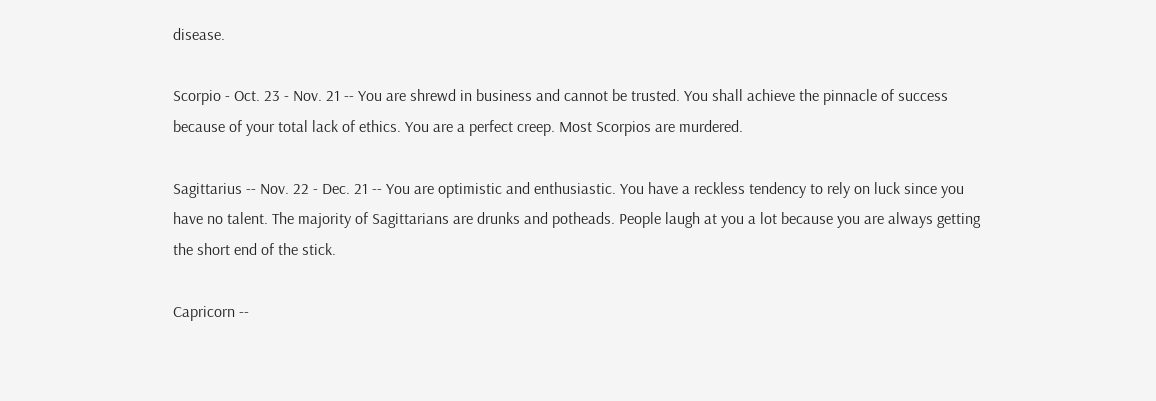disease.

Scorpio - Oct. 23 - Nov. 21 -- You are shrewd in business and cannot be trusted. You shall achieve the pinnacle of success because of your total lack of ethics. You are a perfect creep. Most Scorpios are murdered.

Sagittarius -- Nov. 22 - Dec. 21 -- You are optimistic and enthusiastic. You have a reckless tendency to rely on luck since you have no talent. The majority of Sagittarians are drunks and potheads. People laugh at you a lot because you are always getting the short end of the stick.

Capricorn --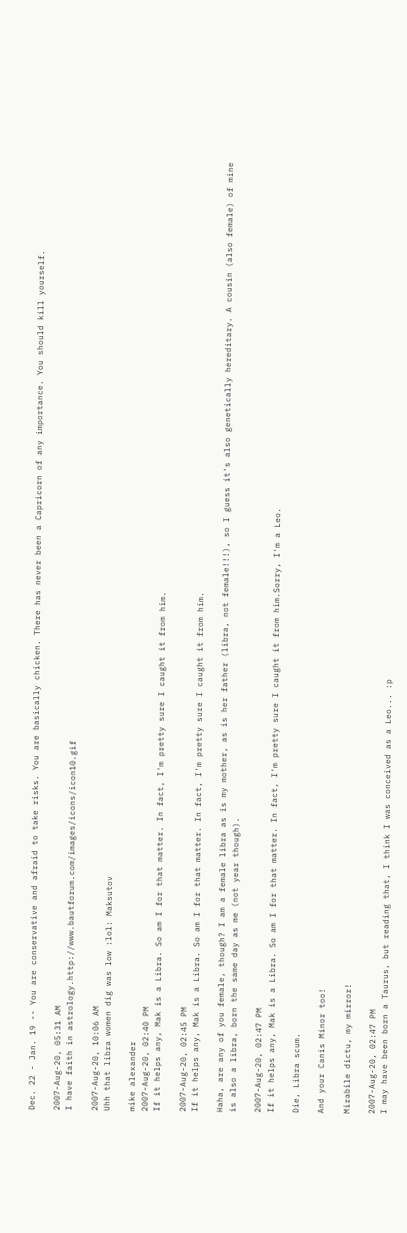Dec. 22 - Jan. 19 -- You are conservative and afraid to take risks. You are basically chicken. There has never been a Capricorn of any importance. You should kill yourself.

2007-Aug-20, 05:31 AM
I have faith in astrology.http://www.bautforum.com/images/icons/icon10.gif

2007-Aug-20, 10:06 AM
Uhh that libra women dig was low :lol: Maksutov

mike alexander
2007-Aug-20, 02:40 PM
If it helps any, Mak is a Libra. So am I for that matter. In fact, I'm pretty sure I caught it from him.

2007-Aug-20, 02:45 PM
If it helps any, Mak is a Libra. So am I for that matter. In fact, I'm pretty sure I caught it from him.

Haha, are any of you female, though? I am a female libra as is my mother, as is her father (libra, not female!!!), so I guess it's also genetically hereditary. A cousin (also female) of mine is also a libra, born the same day as me (not year though).

2007-Aug-20, 02:47 PM
If it helps any, Mak is a Libra. So am I for that matter. In fact, I'm pretty sure I caught it from him.Sorry, I'm a Leo.

Die, Libra scum.

And your Canis Minor too!

Mirabile dictu, my mirror!

2007-Aug-20, 02:47 PM
I may have been born a Taurus, but reading that, I think I was conceived as a Leo... :p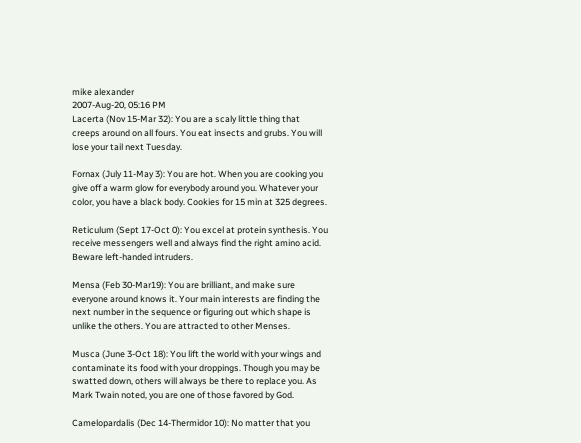mike alexander
2007-Aug-20, 05:16 PM
Lacerta (Nov 15-Mar 32): You are a scaly little thing that creeps around on all fours. You eat insects and grubs. You will lose your tail next Tuesday.

Fornax (July 11-May 3): You are hot. When you are cooking you give off a warm glow for everybody around you. Whatever your color, you have a black body. Cookies for 15 min at 325 degrees.

Reticulum (Sept 17-Oct 0): You excel at protein synthesis. You receive messengers well and always find the right amino acid. Beware left-handed intruders.

Mensa (Feb 30-Mar19): You are brilliant, and make sure everyone around knows it. Your main interests are finding the next number in the sequence or figuring out which shape is unlike the others. You are attracted to other Menses.

Musca (June 3-Oct 18): You lift the world with your wings and contaminate its food with your droppings. Though you may be swatted down, others will always be there to replace you. As Mark Twain noted, you are one of those favored by God.

Camelopardalis (Dec 14-Thermidor 10): No matter that you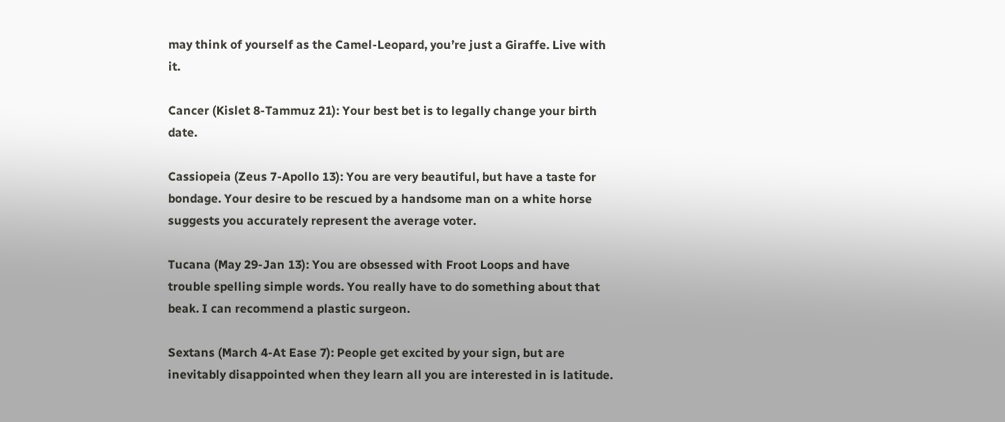may think of yourself as the Camel-Leopard, you’re just a Giraffe. Live with it.

Cancer (Kislet 8-Tammuz 21): Your best bet is to legally change your birth date.

Cassiopeia (Zeus 7-Apollo 13): You are very beautiful, but have a taste for bondage. Your desire to be rescued by a handsome man on a white horse suggests you accurately represent the average voter.

Tucana (May 29-Jan 13): You are obsessed with Froot Loops and have trouble spelling simple words. You really have to do something about that beak. I can recommend a plastic surgeon.

Sextans (March 4-At Ease 7): People get excited by your sign, but are inevitably disappointed when they learn all you are interested in is latitude.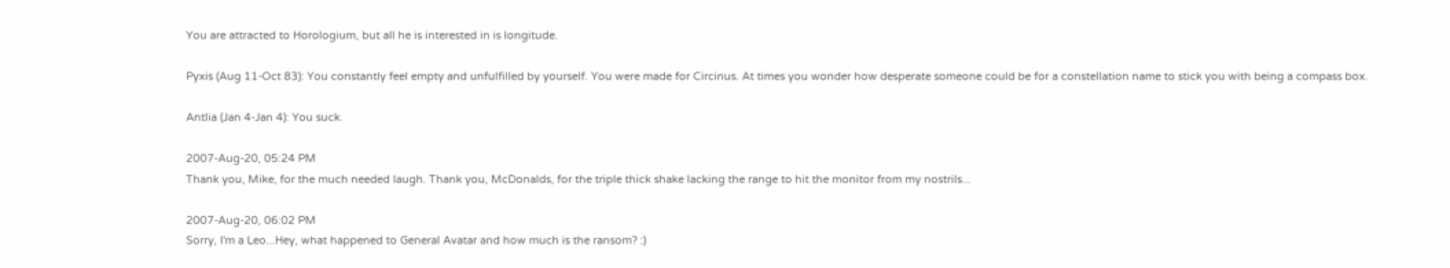You are attracted to Horologium, but all he is interested in is longitude.

Pyxis (Aug 11-Oct 83): You constantly feel empty and unfulfilled by yourself. You were made for Circinus. At times you wonder how desperate someone could be for a constellation name to stick you with being a compass box.

Antlia (Jan 4-Jan 4): You suck.

2007-Aug-20, 05:24 PM
Thank you, Mike, for the much needed laugh. Thank you, McDonalds, for the triple thick shake lacking the range to hit the monitor from my nostrils...

2007-Aug-20, 06:02 PM
Sorry, I'm a Leo...Hey, what happened to General Avatar and how much is the ransom? :)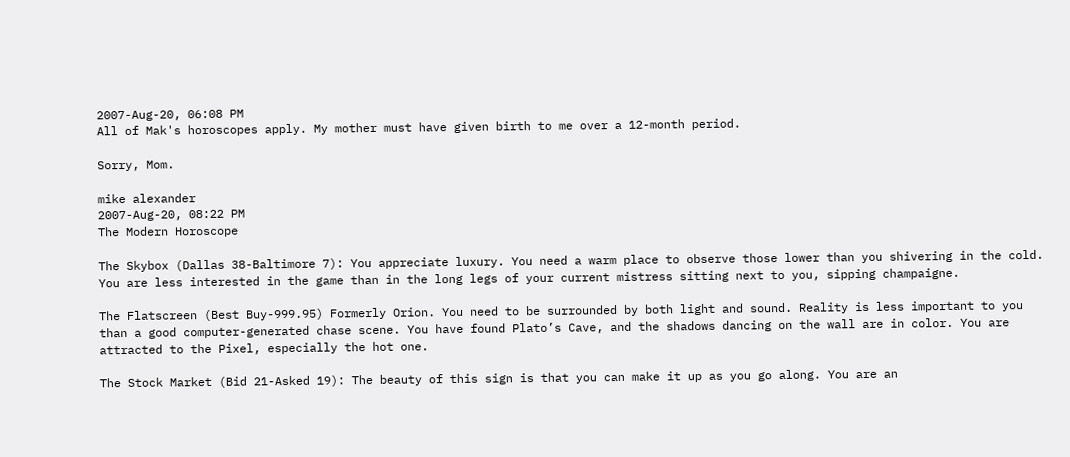2007-Aug-20, 06:08 PM
All of Mak's horoscopes apply. My mother must have given birth to me over a 12-month period.

Sorry, Mom.

mike alexander
2007-Aug-20, 08:22 PM
The Modern Horoscope

The Skybox (Dallas 38-Baltimore 7): You appreciate luxury. You need a warm place to observe those lower than you shivering in the cold. You are less interested in the game than in the long legs of your current mistress sitting next to you, sipping champaigne.

The Flatscreen (Best Buy-999.95) Formerly Orion. You need to be surrounded by both light and sound. Reality is less important to you than a good computer-generated chase scene. You have found Plato’s Cave, and the shadows dancing on the wall are in color. You are attracted to the Pixel, especially the hot one.

The Stock Market (Bid 21-Asked 19): The beauty of this sign is that you can make it up as you go along. You are an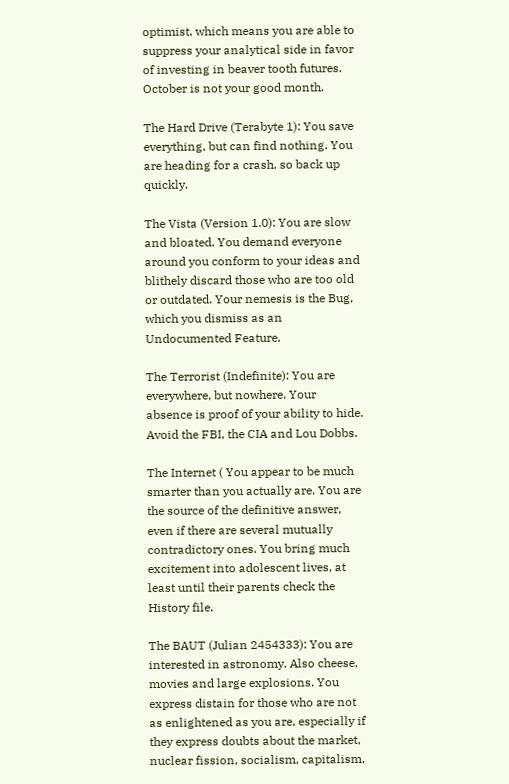optimist, which means you are able to suppress your analytical side in favor of investing in beaver tooth futures. October is not your good month.

The Hard Drive (Terabyte 1): You save everything, but can find nothing. You are heading for a crash, so back up quickly.

The Vista (Version 1.0): You are slow and bloated. You demand everyone around you conform to your ideas and blithely discard those who are too old or outdated. Your nemesis is the Bug, which you dismiss as an Undocumented Feature.

The Terrorist (Indefinite): You are everywhere, but nowhere. Your absence is proof of your ability to hide. Avoid the FBI, the CIA and Lou Dobbs.

The Internet ( You appear to be much smarter than you actually are. You are the source of the definitive answer, even if there are several mutually contradictory ones. You bring much excitement into adolescent lives, at least until their parents check the History file.

The BAUT (Julian 2454333): You are interested in astronomy. Also cheese, movies and large explosions. You express distain for those who are not as enlightened as you are, especially if they express doubts about the market, nuclear fission, socialism, capitalism,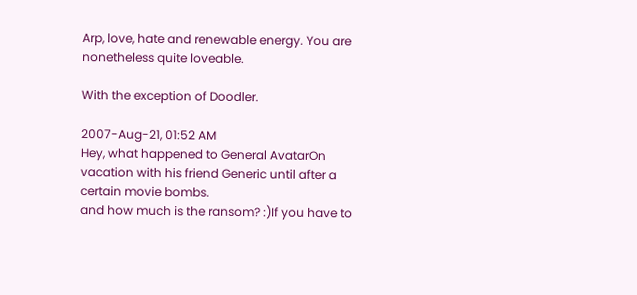Arp, love, hate and renewable energy. You are nonetheless quite loveable.

With the exception of Doodler.

2007-Aug-21, 01:52 AM
Hey, what happened to General AvatarOn vacation with his friend Generic until after a certain movie bombs.
and how much is the ransom? :)If you have to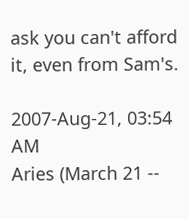ask you can't afford it, even from Sam's.

2007-Aug-21, 03:54 AM
Aries (March 21 --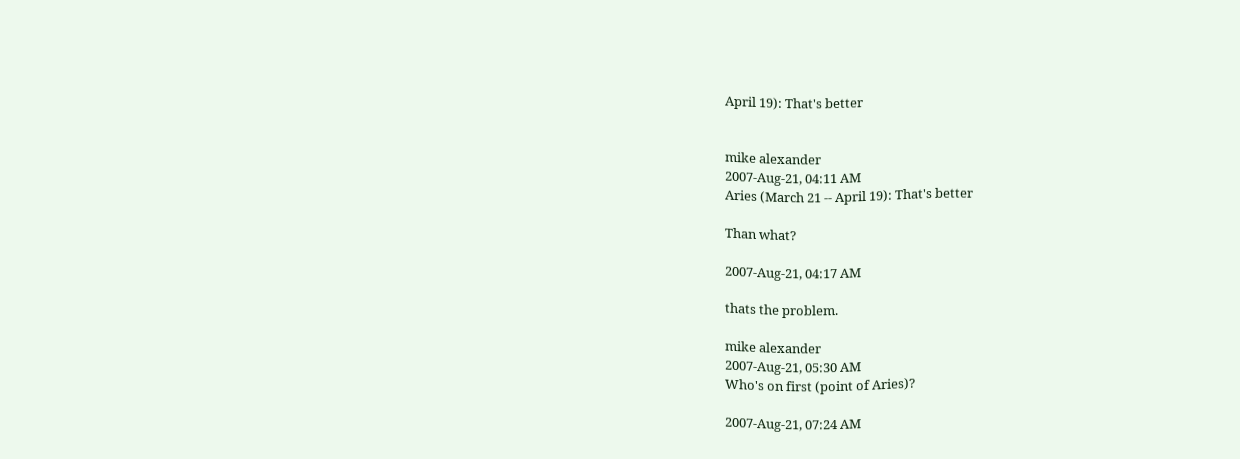April 19): That's better


mike alexander
2007-Aug-21, 04:11 AM
Aries (March 21 -- April 19): That's better

Than what?

2007-Aug-21, 04:17 AM

thats the problem.

mike alexander
2007-Aug-21, 05:30 AM
Who's on first (point of Aries)?

2007-Aug-21, 07:24 AM